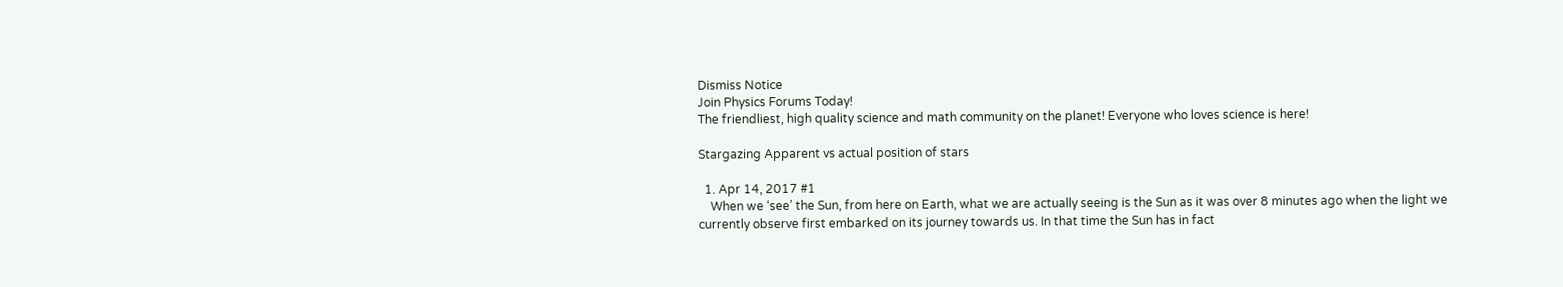Dismiss Notice
Join Physics Forums Today!
The friendliest, high quality science and math community on the planet! Everyone who loves science is here!

Stargazing Apparent vs actual position of stars

  1. Apr 14, 2017 #1
    When we ‘see’ the Sun, from here on Earth, what we are actually seeing is the Sun as it was over 8 minutes ago when the light we currently observe first embarked on its journey towards us. In that time the Sun has in fact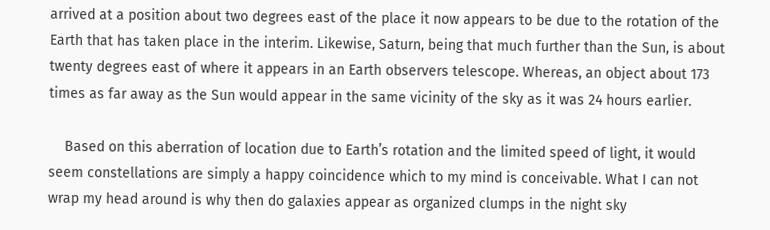arrived at a position about two degrees east of the place it now appears to be due to the rotation of the Earth that has taken place in the interim. Likewise, Saturn, being that much further than the Sun, is about twenty degrees east of where it appears in an Earth observers telescope. Whereas, an object about 173 times as far away as the Sun would appear in the same vicinity of the sky as it was 24 hours earlier.

    Based on this aberration of location due to Earth’s rotation and the limited speed of light, it would seem constellations are simply a happy coincidence which to my mind is conceivable. What I can not wrap my head around is why then do galaxies appear as organized clumps in the night sky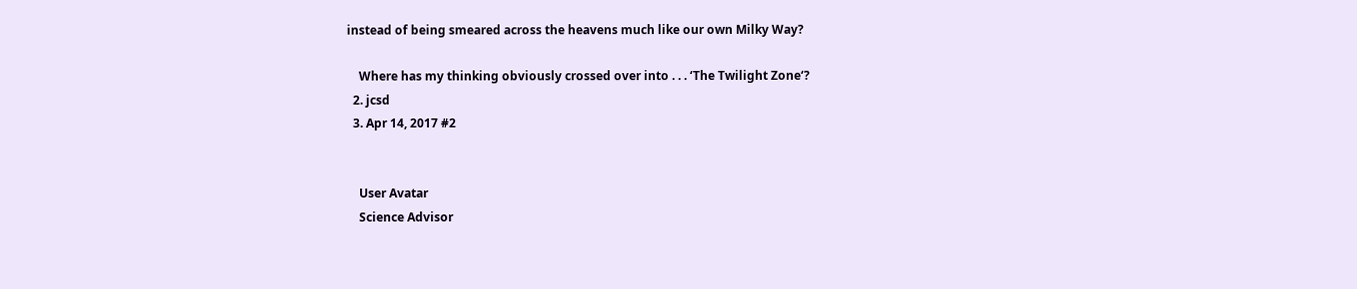instead of being smeared across the heavens much like our own Milky Way?

    Where has my thinking obviously crossed over into . . . ‘The Twilight Zone‘?
  2. jcsd
  3. Apr 14, 2017 #2


    User Avatar
    Science Advisor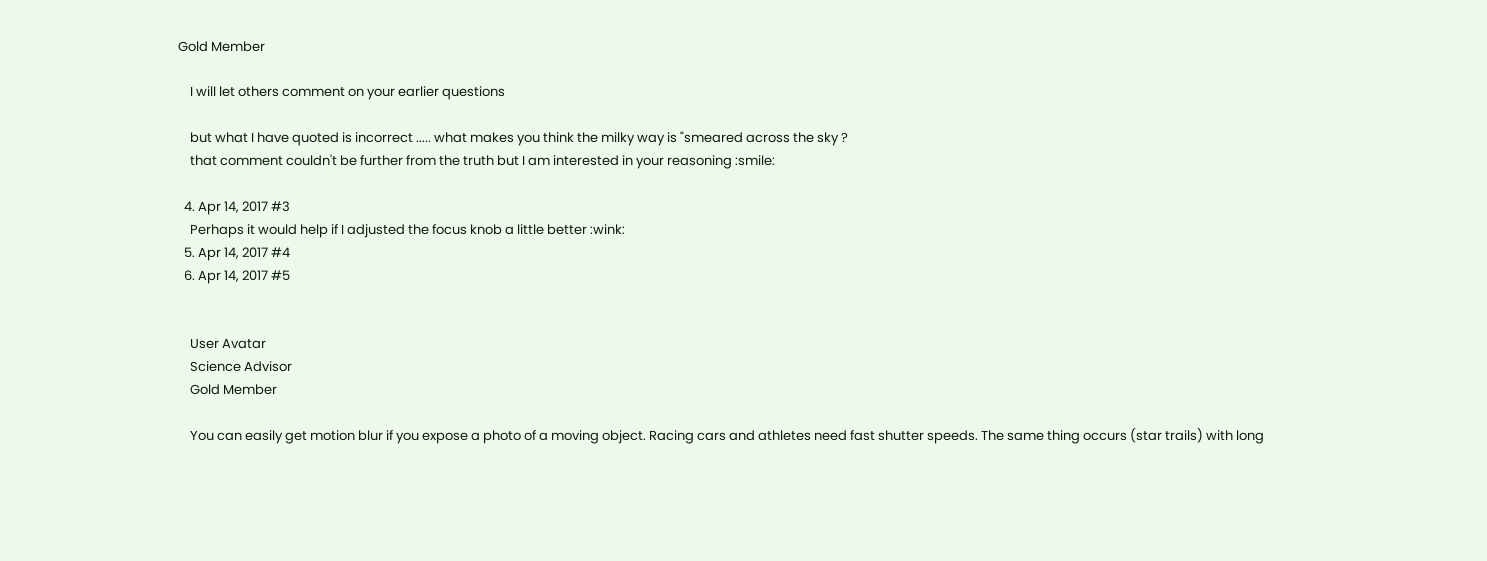Gold Member

    I will let others comment on your earlier questions

    but what I have quoted is incorrect ..... what makes you think the milky way is "smeared across the sky ?
    that comment couldn't be further from the truth but I am interested in your reasoning :smile:

  4. Apr 14, 2017 #3
    Perhaps it would help if I adjusted the focus knob a little better :wink:
  5. Apr 14, 2017 #4
  6. Apr 14, 2017 #5


    User Avatar
    Science Advisor
    Gold Member

    You can easily get motion blur if you expose a photo of a moving object. Racing cars and athletes need fast shutter speeds. The same thing occurs (star trails) with long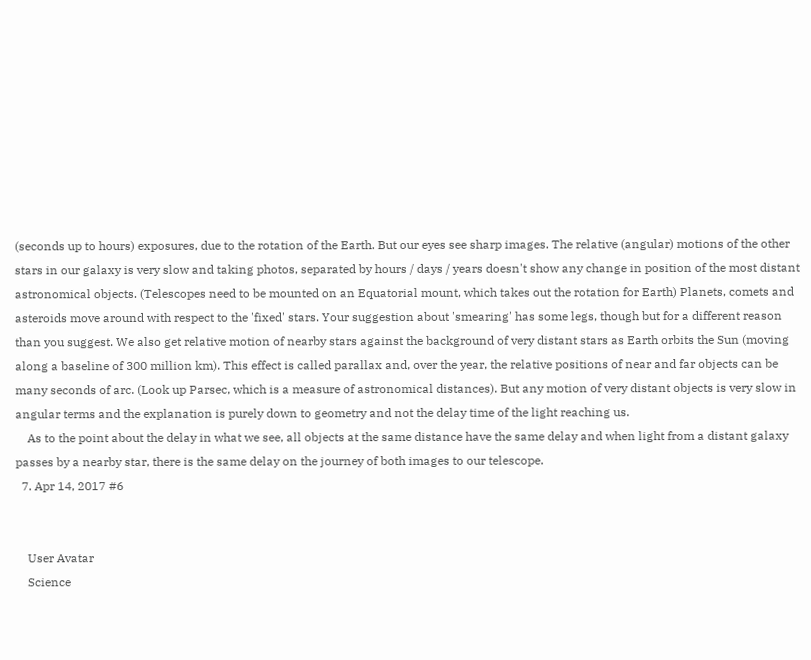(seconds up to hours) exposures, due to the rotation of the Earth. But our eyes see sharp images. The relative (angular) motions of the other stars in our galaxy is very slow and taking photos, separated by hours / days / years doesn't show any change in position of the most distant astronomical objects. (Telescopes need to be mounted on an Equatorial mount, which takes out the rotation for Earth) Planets, comets and asteroids move around with respect to the 'fixed' stars. Your suggestion about 'smearing' has some legs, though but for a different reason than you suggest. We also get relative motion of nearby stars against the background of very distant stars as Earth orbits the Sun (moving along a baseline of 300 million km). This effect is called parallax and, over the year, the relative positions of near and far objects can be many seconds of arc. (Look up Parsec, which is a measure of astronomical distances). But any motion of very distant objects is very slow in angular terms and the explanation is purely down to geometry and not the delay time of the light reaching us.
    As to the point about the delay in what we see, all objects at the same distance have the same delay and when light from a distant galaxy passes by a nearby star, there is the same delay on the journey of both images to our telescope.
  7. Apr 14, 2017 #6


    User Avatar
    Science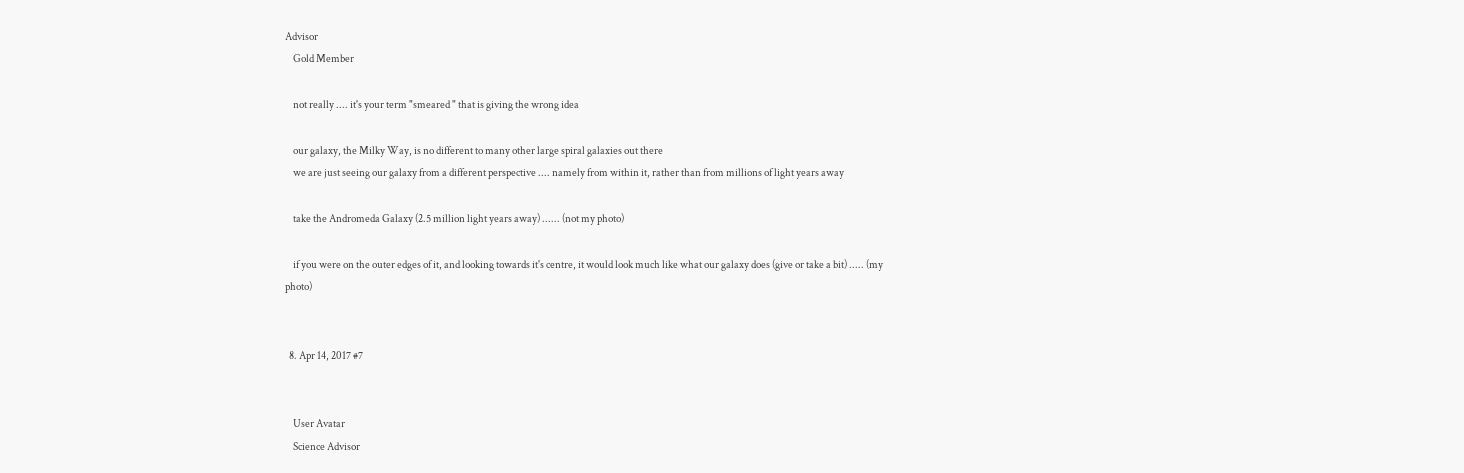Advisor
    Gold Member

    not really .... it's your term "smeared " that is giving the wrong idea

    our galaxy, the Milky Way, is no different to many other large spiral galaxies out there
    we are just seeing our galaxy from a different perspective .... namely from within it, rather than from millions of light years away

    take the Andromeda Galaxy (2.5 million light years away) ...... (not my photo)

    if you were on the outer edges of it, and looking towards it's centre, it would look much like what our galaxy does (give or take a bit) ..... (my photo)


  8. Apr 14, 2017 #7


    User Avatar
    Science Advisor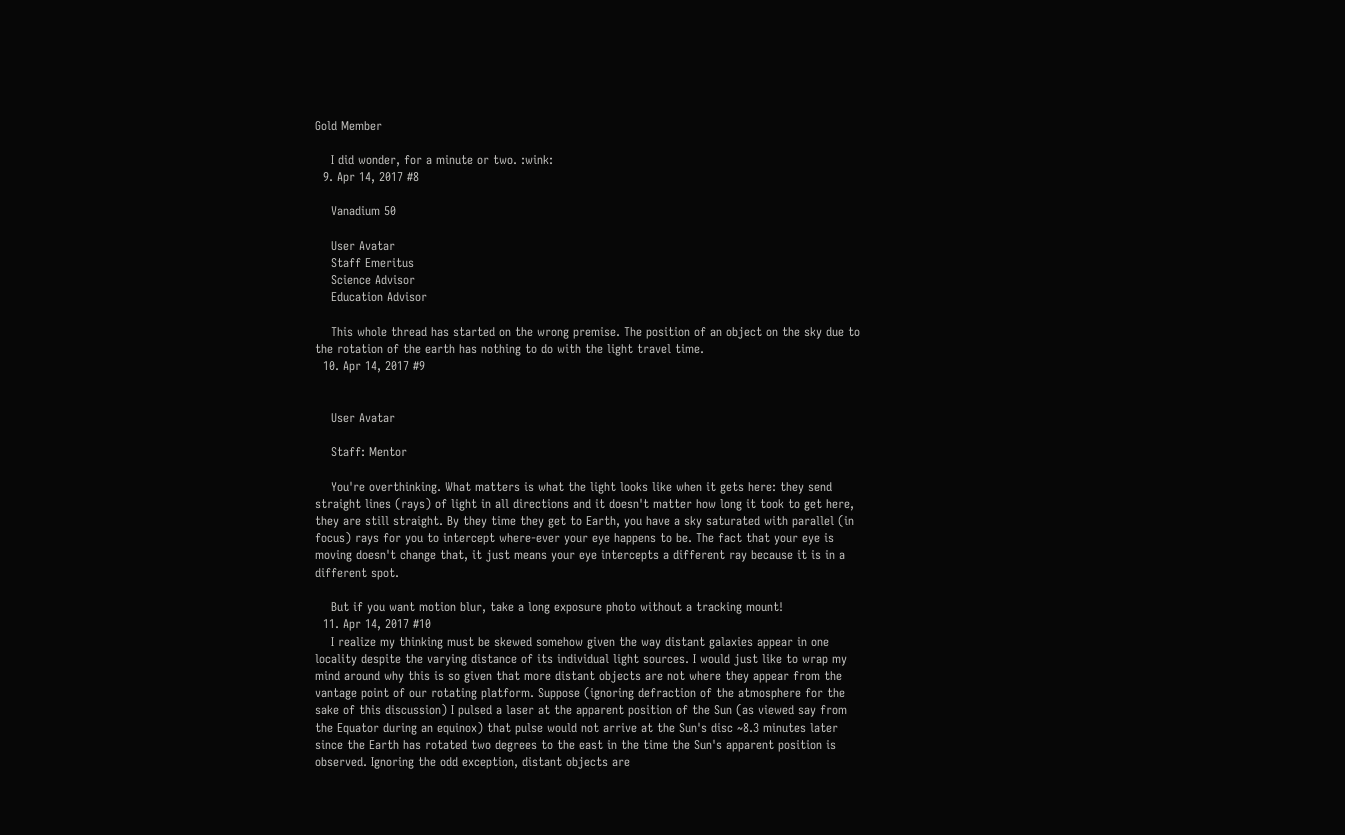Gold Member

    I did wonder, for a minute or two. :wink:
  9. Apr 14, 2017 #8

    Vanadium 50

    User Avatar
    Staff Emeritus
    Science Advisor
    Education Advisor

    This whole thread has started on the wrong premise. The position of an object on the sky due to the rotation of the earth has nothing to do with the light travel time.
  10. Apr 14, 2017 #9


    User Avatar

    Staff: Mentor

    You're overthinking. What matters is what the light looks like when it gets here: they send straight lines (rays) of light in all directions and it doesn't matter how long it took to get here, they are still straight. By they time they get to Earth, you have a sky saturated with parallel (in focus) rays for you to intercept where-ever your eye happens to be. The fact that your eye is moving doesn't change that, it just means your eye intercepts a different ray because it is in a different spot.

    But if you want motion blur, take a long exposure photo without a tracking mount!
  11. Apr 14, 2017 #10
    I realize my thinking must be skewed somehow given the way distant galaxies appear in one locality despite the varying distance of its individual light sources. I would just like to wrap my mind around why this is so given that more distant objects are not where they appear from the vantage point of our rotating platform. Suppose (ignoring defraction of the atmosphere for the sake of this discussion) I pulsed a laser at the apparent position of the Sun (as viewed say from the Equator during an equinox) that pulse would not arrive at the Sun's disc ~8.3 minutes later since the Earth has rotated two degrees to the east in the time the Sun's apparent position is observed. Ignoring the odd exception, distant objects are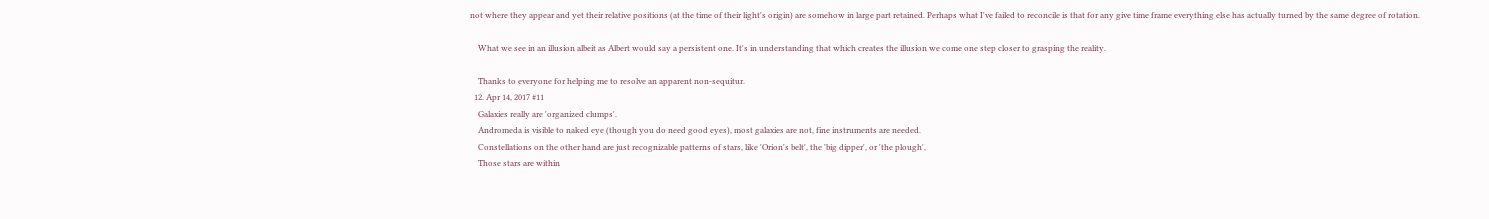not where they appear and yet their relative positions (at the time of their light's origin) are somehow in large part retained. Perhaps what I've failed to reconcile is that for any give time frame everything else has actually turned by the same degree of rotation.

    What we see in an illusion albeit as Albert would say a persistent one. It's in understanding that which creates the illusion we come one step closer to grasping the reality.

    Thanks to everyone for helping me to resolve an apparent non-sequitur.
  12. Apr 14, 2017 #11
    Galaxies really are 'organized clumps'.
    Andromeda is visible to naked eye (though you do need good eyes), most galaxies are not, fine instruments are needed.
    Constellations on the other hand are just recognizable patterns of stars, like 'Orion's belt', the 'big dipper', or 'the plough',
    Those stars are within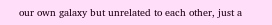our own galaxy but unrelated to each other, just a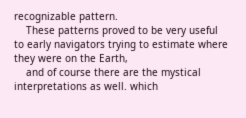recognizable pattern.
    These patterns proved to be very useful to early navigators trying to estimate where they were on the Earth,
    and of course there are the mystical interpretations as well. which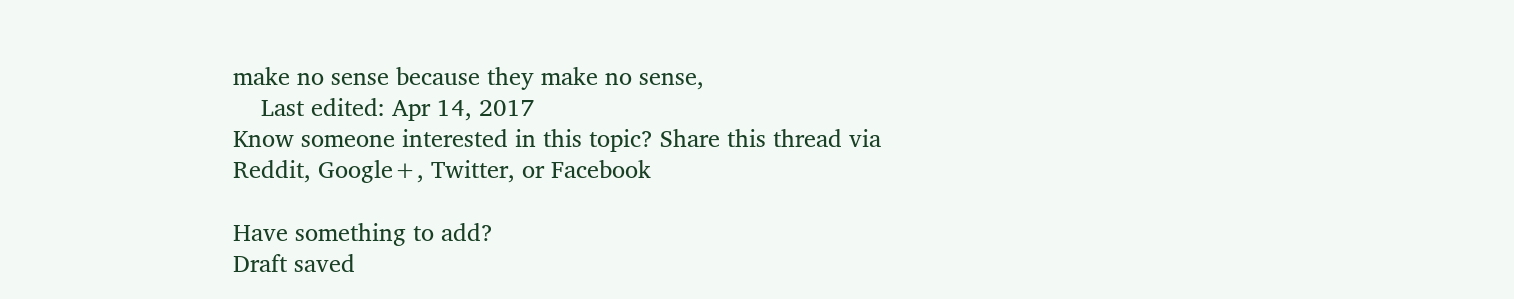make no sense because they make no sense,
    Last edited: Apr 14, 2017
Know someone interested in this topic? Share this thread via Reddit, Google+, Twitter, or Facebook

Have something to add?
Draft saved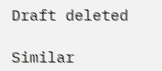Draft deleted

Similar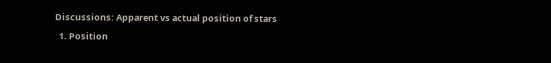Discussions: Apparent vs actual position of stars
  1. Position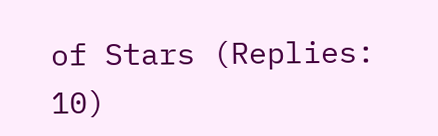of Stars (Replies: 10)